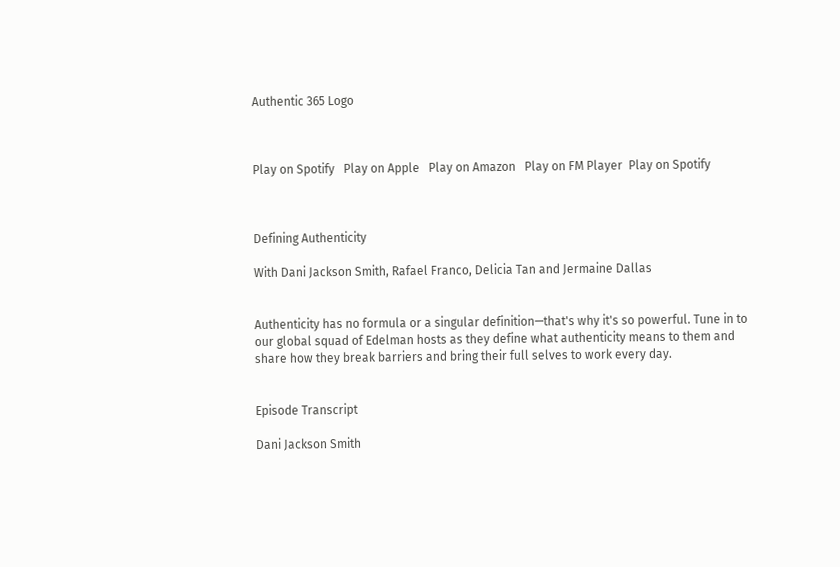Authentic 365 Logo



Play on Spotify   Play on Apple   Play on Amazon   Play on FM Player  Play on Spotify



Defining Authenticity

With Dani Jackson Smith, Rafael Franco, Delicia Tan and Jermaine Dallas


Authenticity has no formula or a singular definition—that's why it's so powerful. Tune in to our global squad of Edelman hosts as they define what authenticity means to them and share how they break barriers and bring their full selves to work every day.


Episode Transcript

Dani Jackson Smith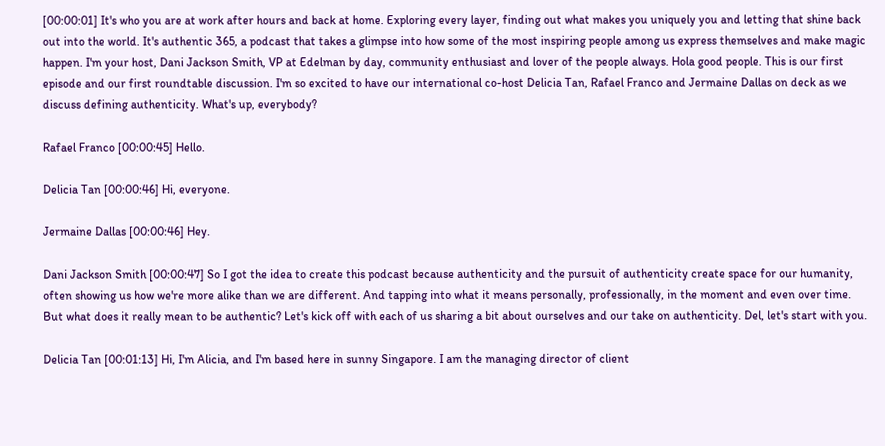[00:00:01] It's who you are at work after hours and back at home. Exploring every layer, finding out what makes you uniquely you and letting that shine back out into the world. It's authentic 365, a podcast that takes a glimpse into how some of the most inspiring people among us express themselves and make magic happen. I'm your host, Dani Jackson Smith, VP at Edelman by day, community enthusiast and lover of the people always. Hola good people. This is our first episode and our first roundtable discussion. I'm so excited to have our international co-host Delicia Tan, Rafael Franco and Jermaine Dallas on deck as we discuss defining authenticity. What's up, everybody?

Rafael Franco [00:00:45] Hello.

Delicia Tan [00:00:46] Hi, everyone.

Jermaine Dallas [00:00:46] Hey.

Dani Jackson Smith [00:00:47] So I got the idea to create this podcast because authenticity and the pursuit of authenticity create space for our humanity, often showing us how we're more alike than we are different. And tapping into what it means personally, professionally, in the moment and even over time. But what does it really mean to be authentic? Let's kick off with each of us sharing a bit about ourselves and our take on authenticity. Del, let's start with you.

Delicia Tan [00:01:13] Hi, I'm Alicia, and I'm based here in sunny Singapore. I am the managing director of client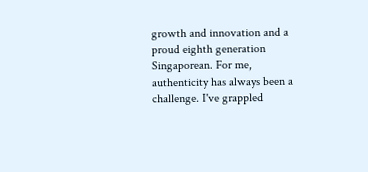growth and innovation and a proud eighth generation Singaporean. For me, authenticity has always been a challenge. I've grappled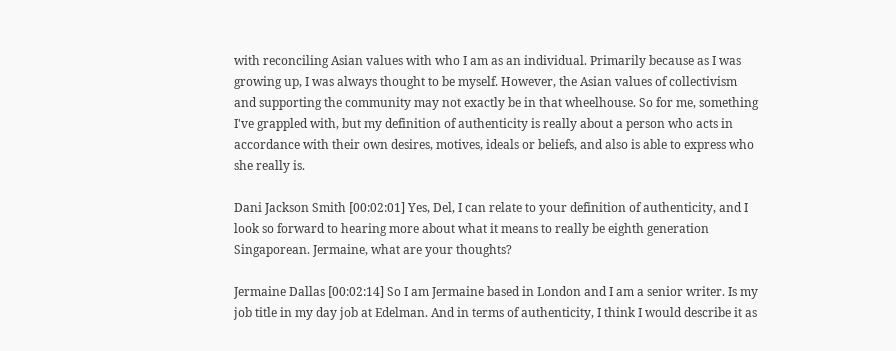with reconciling Asian values with who I am as an individual. Primarily because as I was growing up, I was always thought to be myself. However, the Asian values of collectivism and supporting the community may not exactly be in that wheelhouse. So for me, something I've grappled with, but my definition of authenticity is really about a person who acts in accordance with their own desires, motives, ideals or beliefs, and also is able to express who she really is.

Dani Jackson Smith [00:02:01] Yes, Del, I can relate to your definition of authenticity, and I look so forward to hearing more about what it means to really be eighth generation Singaporean. Jermaine, what are your thoughts?

Jermaine Dallas [00:02:14] So I am Jermaine based in London and I am a senior writer. Is my job title in my day job at Edelman. And in terms of authenticity, I think I would describe it as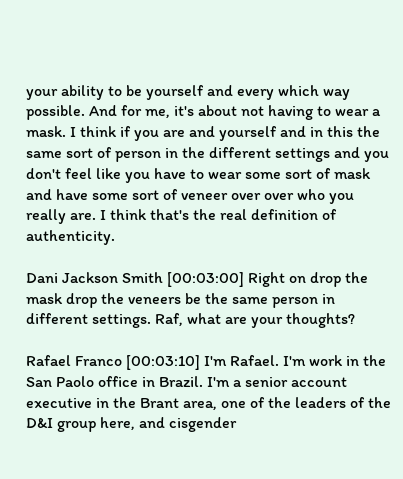your ability to be yourself and every which way possible. And for me, it's about not having to wear a mask. I think if you are and yourself and in this the same sort of person in the different settings and you don't feel like you have to wear some sort of mask and have some sort of veneer over over who you really are. I think that's the real definition of authenticity.

Dani Jackson Smith [00:03:00] Right on drop the mask drop the veneers be the same person in different settings. Raf, what are your thoughts?

Rafael Franco [00:03:10] I'm Rafael. I'm work in the San Paolo office in Brazil. I'm a senior account executive in the Brant area, one of the leaders of the D&I group here, and cisgender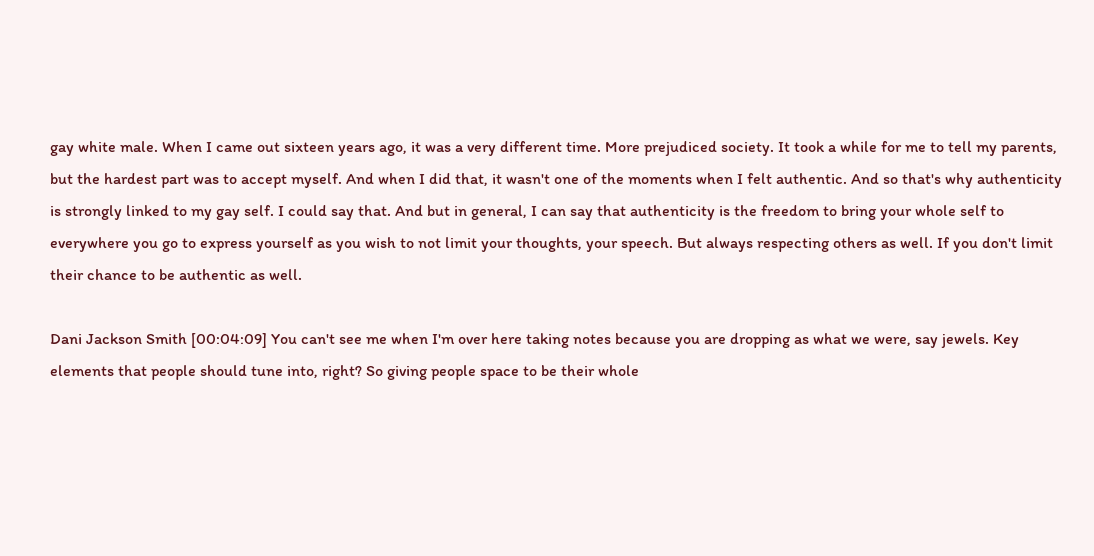gay white male. When I came out sixteen years ago, it was a very different time. More prejudiced society. It took a while for me to tell my parents, but the hardest part was to accept myself. And when I did that, it wasn't one of the moments when I felt authentic. And so that's why authenticity is strongly linked to my gay self. I could say that. And but in general, I can say that authenticity is the freedom to bring your whole self to everywhere you go to express yourself as you wish to not limit your thoughts, your speech. But always respecting others as well. If you don't limit their chance to be authentic as well.

Dani Jackson Smith [00:04:09] You can't see me when I'm over here taking notes because you are dropping as what we were, say jewels. Key elements that people should tune into, right? So giving people space to be their whole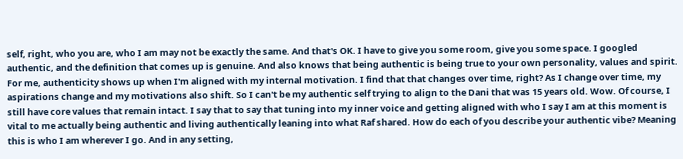self, right, who you are, who I am may not be exactly the same. And that's OK. I have to give you some room, give you some space. I googled authentic, and the definition that comes up is genuine. And also knows that being authentic is being true to your own personality, values and spirit. For me, authenticity shows up when I'm aligned with my internal motivation. I find that that changes over time, right? As I change over time, my aspirations change and my motivations also shift. So I can't be my authentic self trying to align to the Dani that was 15 years old. Wow. Of course, I still have core values that remain intact. I say that to say that tuning into my inner voice and getting aligned with who I say I am at this moment is vital to me actually being authentic and living authentically leaning into what Raf shared. How do each of you describe your authentic vibe? Meaning this is who I am wherever I go. And in any setting,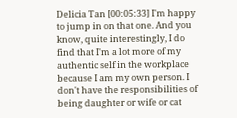Delicia Tan [00:05:33] I'm happy to jump in on that one. And you know, quite interestingly, I do find that I'm a lot more of my authentic self in the workplace because I am my own person. I don't have the responsibilities of being daughter or wife or cat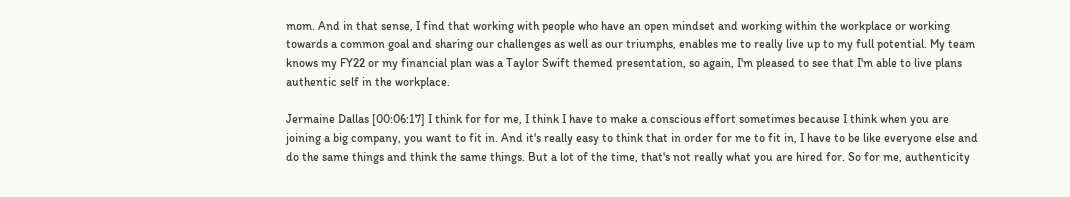mom. And in that sense, I find that working with people who have an open mindset and working within the workplace or working towards a common goal and sharing our challenges as well as our triumphs, enables me to really live up to my full potential. My team knows my FY22 or my financial plan was a Taylor Swift themed presentation, so again, I'm pleased to see that I'm able to live plans authentic self in the workplace.

Jermaine Dallas [00:06:17] I think for for me, I think I have to make a conscious effort sometimes because I think when you are joining a big company, you want to fit in. And it's really easy to think that in order for me to fit in, I have to be like everyone else and do the same things and think the same things. But a lot of the time, that's not really what you are hired for. So for me, authenticity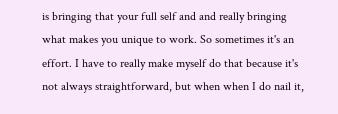is bringing that your full self and and really bringing what makes you unique to work. So sometimes it's an effort. I have to really make myself do that because it's not always straightforward, but when when I do nail it,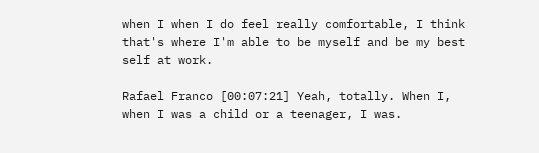when I when I do feel really comfortable, I think that's where I'm able to be myself and be my best self at work.

Rafael Franco [00:07:21] Yeah, totally. When I, when I was a child or a teenager, I was.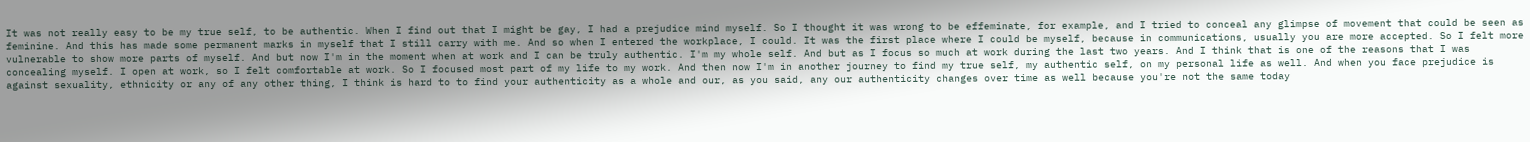It was not really easy to be my true self, to be authentic. When I find out that I might be gay, I had a prejudice mind myself. So I thought it was wrong to be effeminate, for example, and I tried to conceal any glimpse of movement that could be seen as feminine. And this has made some permanent marks in myself that I still carry with me. And so when I entered the workplace, I could. It was the first place where I could be myself, because in communications, usually you are more accepted. So I felt more vulnerable to show more parts of myself. And but now I'm in the moment when at work and I can be truly authentic. I'm my whole self. And but as I focus so much at work during the last two years. And I think that is one of the reasons that I was concealing myself. I open at work, so I felt comfortable at work. So I focused most part of my life to my work. And then now I'm in another journey to find my true self, my authentic self, on my personal life as well. And when you face prejudice is against sexuality, ethnicity or any of any other thing, I think is hard to to find your authenticity as a whole and our, as you said, any our authenticity changes over time as well because you're not the same today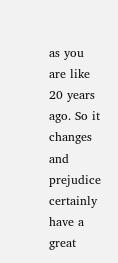as you are like 20 years ago. So it changes and prejudice certainly have a great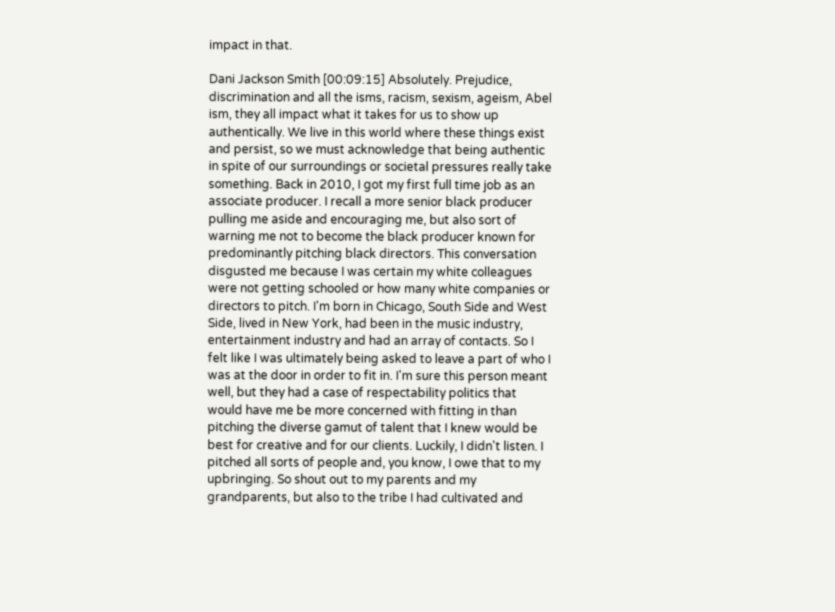impact in that.

Dani Jackson Smith [00:09:15] Absolutely. Prejudice, discrimination and all the isms, racism, sexism, ageism, Abel ism, they all impact what it takes for us to show up authentically. We live in this world where these things exist and persist, so we must acknowledge that being authentic in spite of our surroundings or societal pressures really take something. Back in 2010, I got my first full time job as an associate producer. I recall a more senior black producer pulling me aside and encouraging me, but also sort of warning me not to become the black producer known for predominantly pitching black directors. This conversation disgusted me because I was certain my white colleagues were not getting schooled or how many white companies or directors to pitch. I'm born in Chicago, South Side and West Side, lived in New York, had been in the music industry, entertainment industry and had an array of contacts. So I felt like I was ultimately being asked to leave a part of who I was at the door in order to fit in. I'm sure this person meant well, but they had a case of respectability politics that would have me be more concerned with fitting in than pitching the diverse gamut of talent that I knew would be best for creative and for our clients. Luckily, I didn't listen. I pitched all sorts of people and, you know, I owe that to my upbringing. So shout out to my parents and my grandparents, but also to the tribe I had cultivated and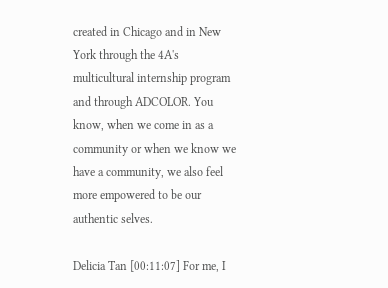created in Chicago and in New York through the 4A's multicultural internship program and through ADCOLOR. You know, when we come in as a community or when we know we have a community, we also feel more empowered to be our authentic selves.

Delicia Tan [00:11:07] For me, I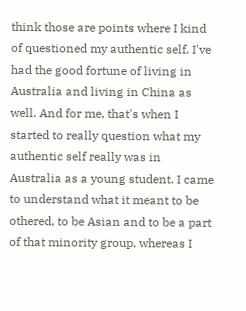think those are points where I kind of questioned my authentic self. I've had the good fortune of living in Australia and living in China as well. And for me, that's when I started to really question what my authentic self really was in Australia as a young student. I came to understand what it meant to be othered, to be Asian and to be a part of that minority group, whereas I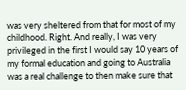was very sheltered from that for most of my childhood. Right. And really, I was very privileged in the first I would say 10 years of my formal education and going to Australia was a real challenge to then make sure that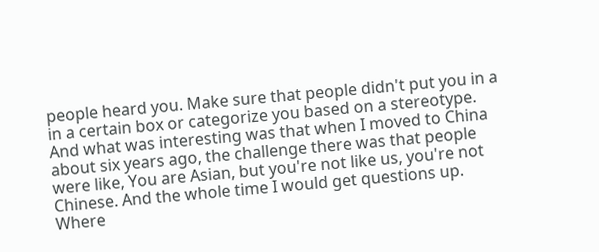people heard you. Make sure that people didn't put you in a in a certain box or categorize you based on a stereotype. And what was interesting was that when I moved to China about six years ago, the challenge there was that people were like, You are Asian, but you're not like us, you're not Chinese. And the whole time I would get questions up. Where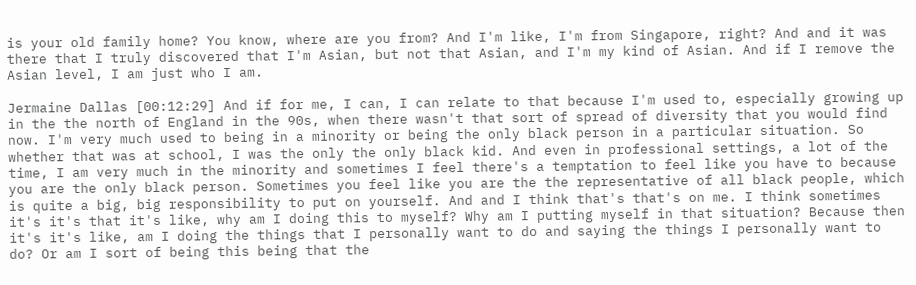is your old family home? You know, where are you from? And I'm like, I'm from Singapore, right? And and it was there that I truly discovered that I'm Asian, but not that Asian, and I'm my kind of Asian. And if I remove the Asian level, I am just who I am.

Jermaine Dallas [00:12:29] And if for me, I can, I can relate to that because I'm used to, especially growing up in the the north of England in the 90s, when there wasn't that sort of spread of diversity that you would find now. I'm very much used to being in a minority or being the only black person in a particular situation. So whether that was at school, I was the only the only black kid. And even in professional settings, a lot of the time, I am very much in the minority and sometimes I feel there's a temptation to feel like you have to because you are the only black person. Sometimes you feel like you are the the representative of all black people, which is quite a big, big responsibility to put on yourself. And and I think that's that's on me. I think sometimes it's it's that it's like, why am I doing this to myself? Why am I putting myself in that situation? Because then it's it's like, am I doing the things that I personally want to do and saying the things I personally want to do? Or am I sort of being this being that the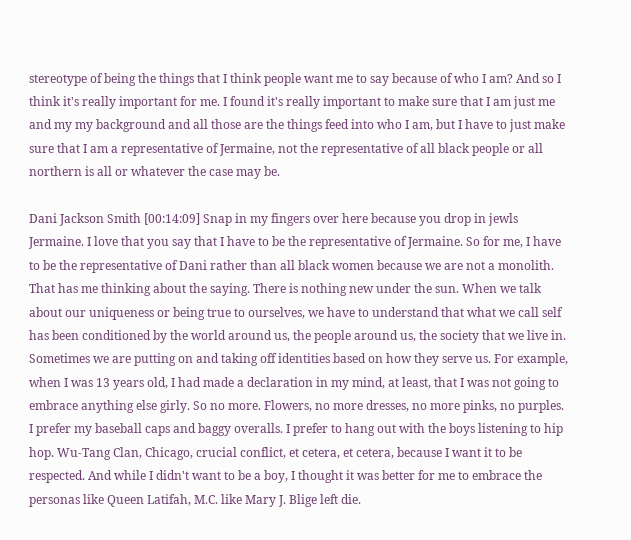stereotype of being the things that I think people want me to say because of who I am? And so I think it's really important for me. I found it's really important to make sure that I am just me and my my background and all those are the things feed into who I am, but I have to just make sure that I am a representative of Jermaine, not the representative of all black people or all northern is all or whatever the case may be.

Dani Jackson Smith [00:14:09] Snap in my fingers over here because you drop in jewls Jermaine. I love that you say that I have to be the representative of Jermaine. So for me, I have to be the representative of Dani rather than all black women because we are not a monolith. That has me thinking about the saying. There is nothing new under the sun. When we talk about our uniqueness or being true to ourselves, we have to understand that what we call self has been conditioned by the world around us, the people around us, the society that we live in. Sometimes we are putting on and taking off identities based on how they serve us. For example, when I was 13 years old, I had made a declaration in my mind, at least, that I was not going to embrace anything else girly. So no more. Flowers, no more dresses, no more pinks, no purples. I prefer my baseball caps and baggy overalls. I prefer to hang out with the boys listening to hip hop. Wu-Tang Clan, Chicago, crucial conflict, et cetera, et cetera, because I want it to be respected. And while I didn't want to be a boy, I thought it was better for me to embrace the personas like Queen Latifah, M.C. like Mary J. Blige left die.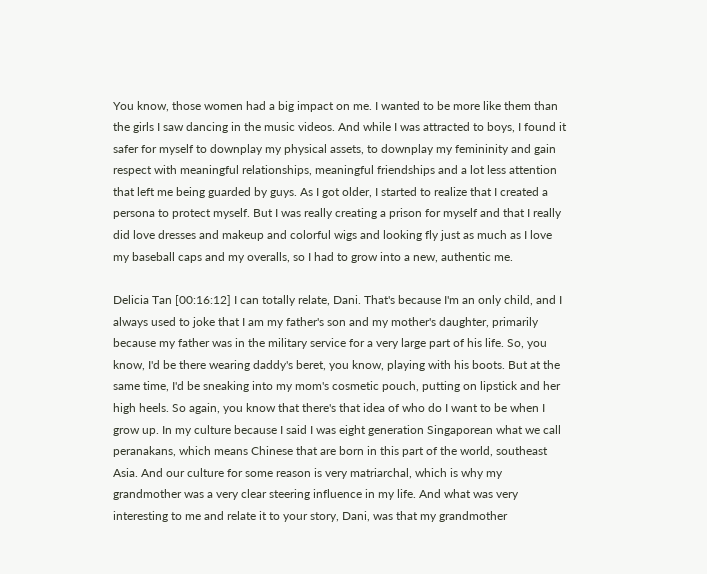You know, those women had a big impact on me. I wanted to be more like them than the girls I saw dancing in the music videos. And while I was attracted to boys, I found it safer for myself to downplay my physical assets, to downplay my femininity and gain respect with meaningful relationships, meaningful friendships and a lot less attention that left me being guarded by guys. As I got older, I started to realize that I created a persona to protect myself. But I was really creating a prison for myself and that I really did love dresses and makeup and colorful wigs and looking fly just as much as I love my baseball caps and my overalls, so I had to grow into a new, authentic me.

Delicia Tan [00:16:12] I can totally relate, Dani. That's because I'm an only child, and I always used to joke that I am my father's son and my mother's daughter, primarily because my father was in the military service for a very large part of his life. So, you know, I'd be there wearing daddy's beret, you know, playing with his boots. But at the same time, I'd be sneaking into my mom's cosmetic pouch, putting on lipstick and her high heels. So again, you know that there's that idea of who do I want to be when I grow up. In my culture because I said I was eight generation Singaporean what we call peranakans, which means Chinese that are born in this part of the world, southeast Asia. And our culture for some reason is very matriarchal, which is why my grandmother was a very clear steering influence in my life. And what was very interesting to me and relate it to your story, Dani, was that my grandmother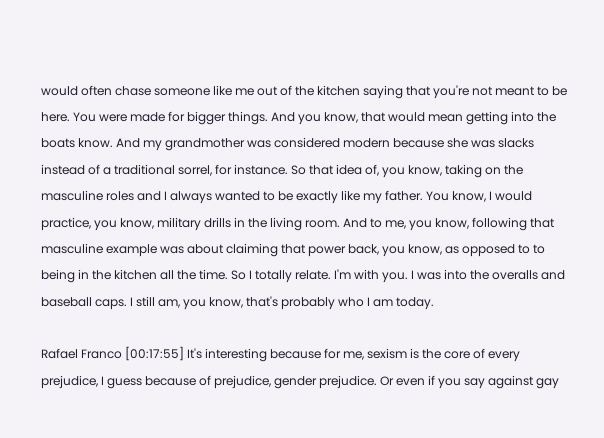would often chase someone like me out of the kitchen saying that you're not meant to be here. You were made for bigger things. And you know, that would mean getting into the boats know. And my grandmother was considered modern because she was slacks instead of a traditional sorrel, for instance. So that idea of, you know, taking on the masculine roles and I always wanted to be exactly like my father. You know, I would practice, you know, military drills in the living room. And to me, you know, following that masculine example was about claiming that power back, you know, as opposed to to being in the kitchen all the time. So I totally relate. I'm with you. I was into the overalls and baseball caps. I still am, you know, that's probably who I am today.

Rafael Franco [00:17:55] It's interesting because for me, sexism is the core of every prejudice, I guess because of prejudice, gender prejudice. Or even if you say against gay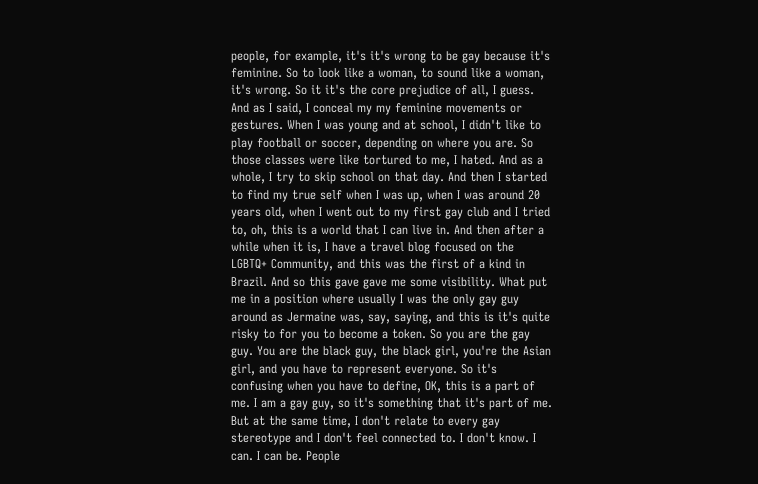people, for example, it's it's wrong to be gay because it's feminine. So to look like a woman, to sound like a woman, it's wrong. So it it's the core prejudice of all, I guess. And as I said, I conceal my my feminine movements or gestures. When I was young and at school, I didn't like to play football or soccer, depending on where you are. So those classes were like tortured to me, I hated. And as a whole, I try to skip school on that day. And then I started to find my true self when I was up, when I was around 20 years old, when I went out to my first gay club and I tried to, oh, this is a world that I can live in. And then after a while when it is, I have a travel blog focused on the LGBTQ+ Community, and this was the first of a kind in Brazil. And so this gave gave me some visibility. What put me in a position where usually I was the only gay guy around as Jermaine was, say, saying, and this is it's quite risky to for you to become a token. So you are the gay guy. You are the black guy, the black girl, you're the Asian girl, and you have to represent everyone. So it's confusing when you have to define, OK, this is a part of me. I am a gay guy, so it's something that it's part of me. But at the same time, I don't relate to every gay stereotype and I don't feel connected to. I don't know. I can. I can be. People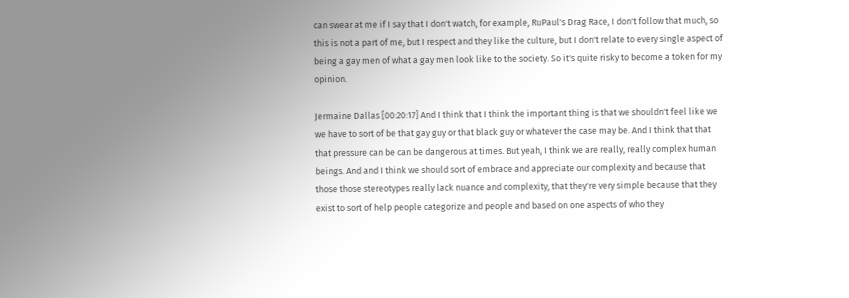can swear at me if I say that I don't watch, for example, RuPaul's Drag Race, I don't follow that much, so this is not a part of me, but I respect and they like the culture, but I don't relate to every single aspect of being a gay men of what a gay men look like to the society. So it's quite risky to become a token for my opinion.

Jermaine Dallas [00:20:17] And I think that I think the important thing is that we shouldn't feel like we we have to sort of be that gay guy or that black guy or whatever the case may be. And I think that that that pressure can be can be dangerous at times. But yeah, I think we are really, really complex human beings. And and I think we should sort of embrace and appreciate our complexity and because that those those stereotypes really lack nuance and complexity, that they're very simple because that they exist to sort of help people categorize and people and based on one aspects of who they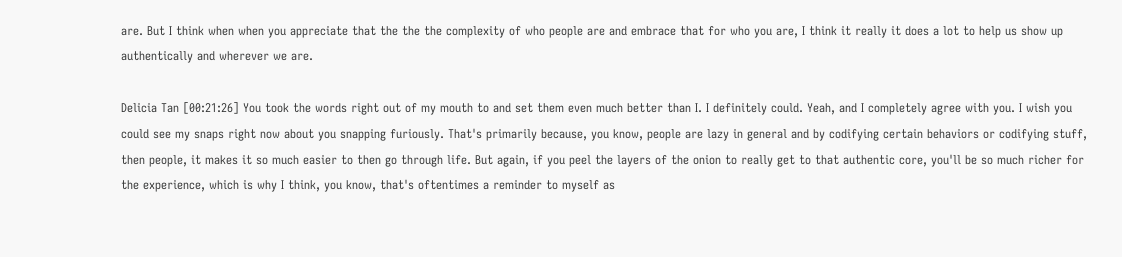are. But I think when when you appreciate that the the the complexity of who people are and embrace that for who you are, I think it really it does a lot to help us show up authentically and wherever we are.

Delicia Tan [00:21:26] You took the words right out of my mouth to and set them even much better than I. I definitely could. Yeah, and I completely agree with you. I wish you could see my snaps right now about you snapping furiously. That's primarily because, you know, people are lazy in general and by codifying certain behaviors or codifying stuff, then people, it makes it so much easier to then go through life. But again, if you peel the layers of the onion to really get to that authentic core, you'll be so much richer for the experience, which is why I think, you know, that's oftentimes a reminder to myself as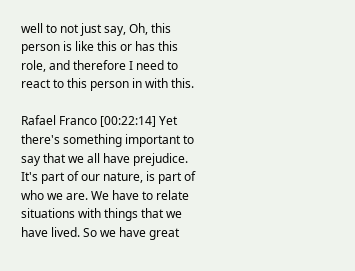well to not just say, Oh, this person is like this or has this role, and therefore I need to react to this person in with this.

Rafael Franco [00:22:14] Yet there's something important to say that we all have prejudice. It's part of our nature, is part of who we are. We have to relate situations with things that we have lived. So we have great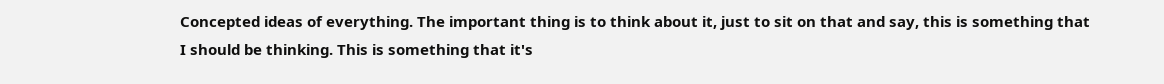Concepted ideas of everything. The important thing is to think about it, just to sit on that and say, this is something that I should be thinking. This is something that it's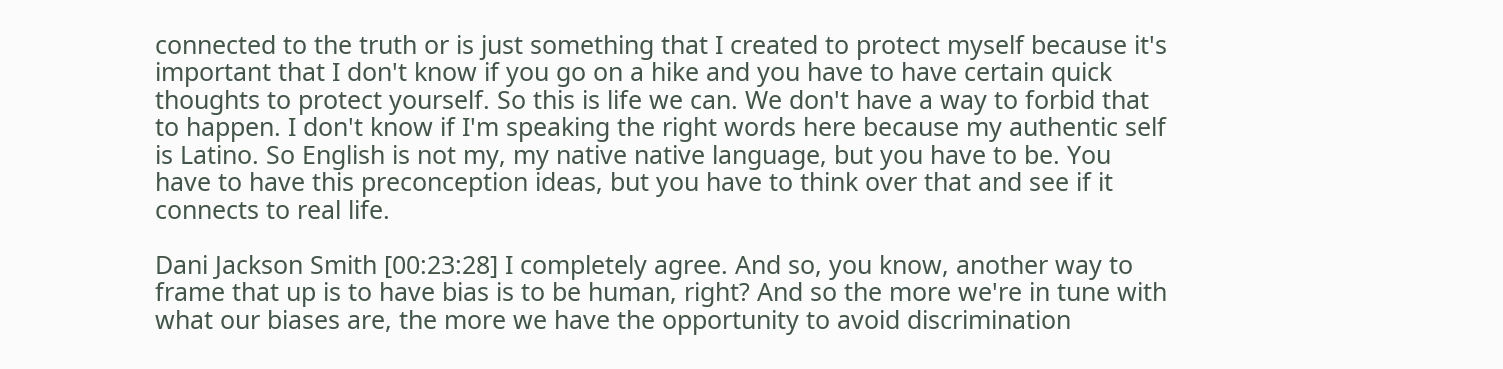connected to the truth or is just something that I created to protect myself because it's important that I don't know if you go on a hike and you have to have certain quick thoughts to protect yourself. So this is life we can. We don't have a way to forbid that to happen. I don't know if I'm speaking the right words here because my authentic self is Latino. So English is not my, my native native language, but you have to be. You have to have this preconception ideas, but you have to think over that and see if it connects to real life.

Dani Jackson Smith [00:23:28] I completely agree. And so, you know, another way to frame that up is to have bias is to be human, right? And so the more we're in tune with what our biases are, the more we have the opportunity to avoid discrimination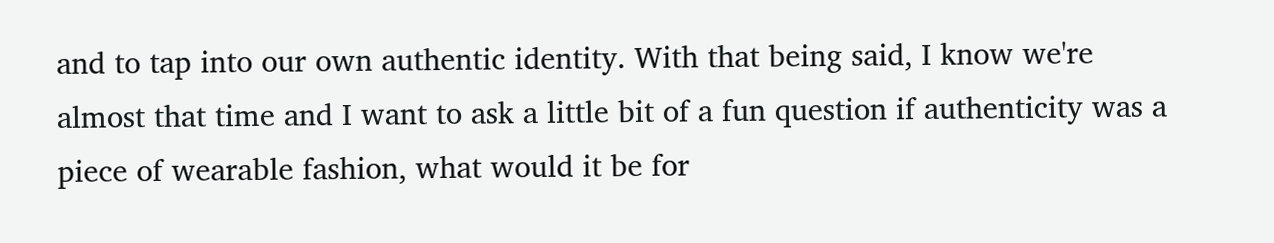and to tap into our own authentic identity. With that being said, I know we're almost that time and I want to ask a little bit of a fun question if authenticity was a piece of wearable fashion, what would it be for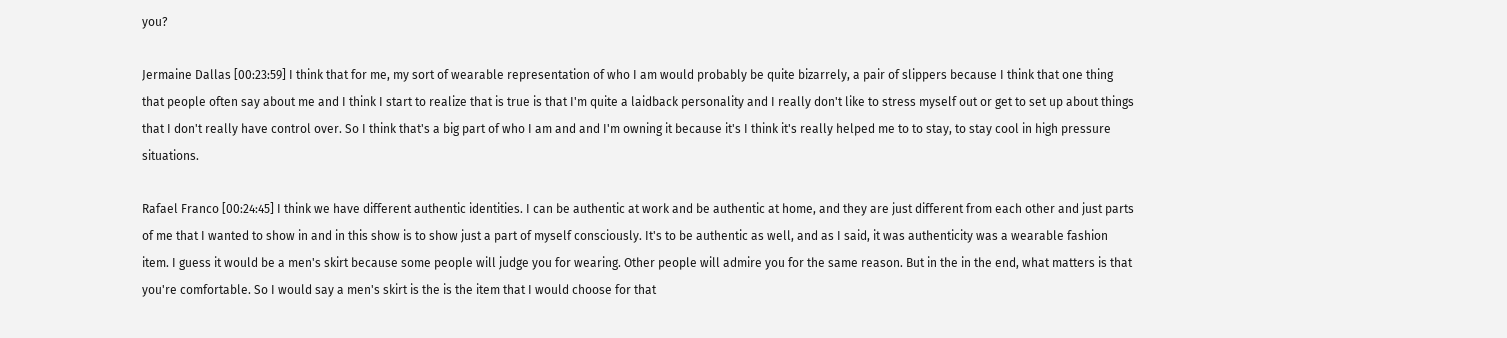you?

Jermaine Dallas [00:23:59] I think that for me, my sort of wearable representation of who I am would probably be quite bizarrely, a pair of slippers because I think that one thing that people often say about me and I think I start to realize that is true is that I'm quite a laidback personality and I really don't like to stress myself out or get to set up about things that I don't really have control over. So I think that's a big part of who I am and and I'm owning it because it's I think it's really helped me to to stay, to stay cool in high pressure situations.

Rafael Franco [00:24:45] I think we have different authentic identities. I can be authentic at work and be authentic at home, and they are just different from each other and just parts of me that I wanted to show in and in this show is to show just a part of myself consciously. It's to be authentic as well, and as I said, it was authenticity was a wearable fashion item. I guess it would be a men's skirt because some people will judge you for wearing. Other people will admire you for the same reason. But in the in the end, what matters is that you're comfortable. So I would say a men's skirt is the is the item that I would choose for that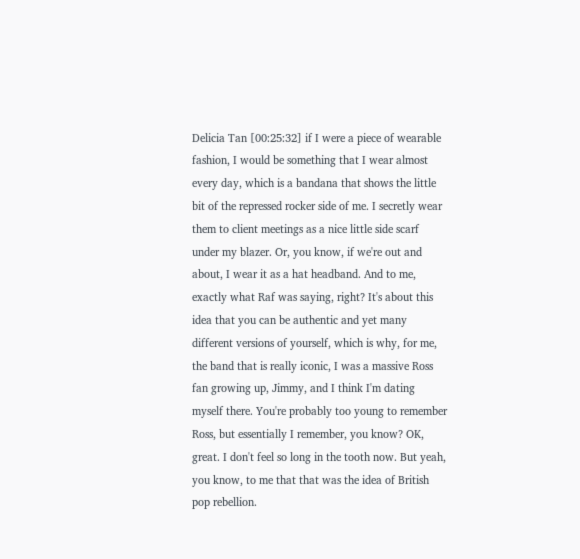Delicia Tan [00:25:32] if I were a piece of wearable fashion, I would be something that I wear almost every day, which is a bandana that shows the little bit of the repressed rocker side of me. I secretly wear them to client meetings as a nice little side scarf under my blazer. Or, you know, if we're out and about, I wear it as a hat headband. And to me, exactly what Raf was saying, right? It's about this idea that you can be authentic and yet many different versions of yourself, which is why, for me, the band that is really iconic, I was a massive Ross fan growing up, Jimmy, and I think I'm dating myself there. You're probably too young to remember Ross, but essentially I remember, you know? OK, great. I don't feel so long in the tooth now. But yeah, you know, to me that that was the idea of British pop rebellion.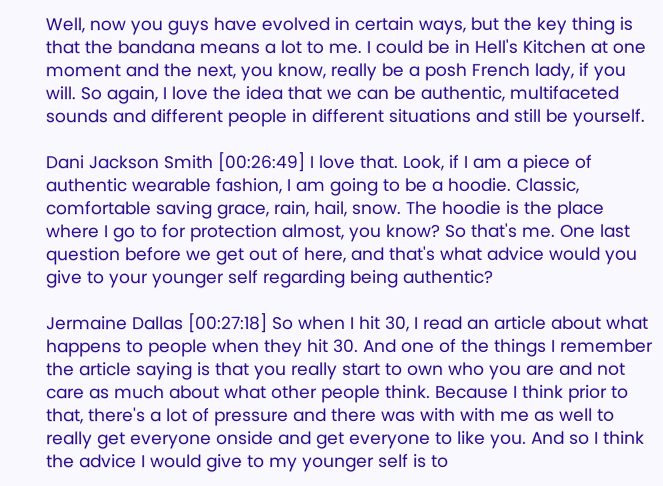Well, now you guys have evolved in certain ways, but the key thing is that the bandana means a lot to me. I could be in Hell's Kitchen at one moment and the next, you know, really be a posh French lady, if you will. So again, I love the idea that we can be authentic, multifaceted sounds and different people in different situations and still be yourself.

Dani Jackson Smith [00:26:49] I love that. Look, if I am a piece of authentic wearable fashion, I am going to be a hoodie. Classic, comfortable saving grace, rain, hail, snow. The hoodie is the place where I go to for protection almost, you know? So that's me. One last question before we get out of here, and that's what advice would you give to your younger self regarding being authentic?

Jermaine Dallas [00:27:18] So when I hit 30, I read an article about what happens to people when they hit 30. And one of the things I remember the article saying is that you really start to own who you are and not care as much about what other people think. Because I think prior to that, there's a lot of pressure and there was with with me as well to really get everyone onside and get everyone to like you. And so I think the advice I would give to my younger self is to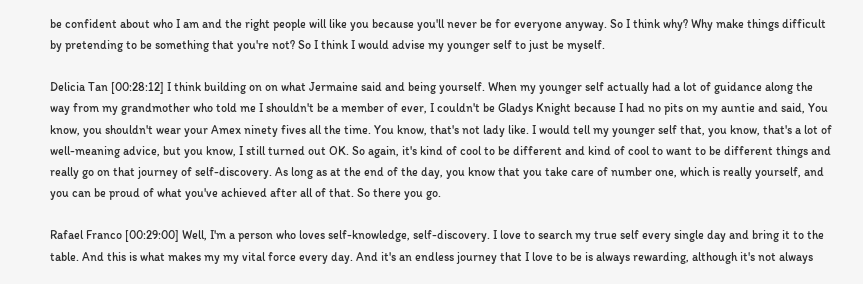be confident about who I am and the right people will like you because you'll never be for everyone anyway. So I think why? Why make things difficult by pretending to be something that you're not? So I think I would advise my younger self to just be myself.

Delicia Tan [00:28:12] I think building on on what Jermaine said and being yourself. When my younger self actually had a lot of guidance along the way from my grandmother who told me I shouldn't be a member of ever, I couldn't be Gladys Knight because I had no pits on my auntie and said, You know, you shouldn't wear your Amex ninety fives all the time. You know, that's not lady like. I would tell my younger self that, you know, that's a lot of well-meaning advice, but you know, I still turned out OK. So again, it's kind of cool to be different and kind of cool to want to be different things and really go on that journey of self-discovery. As long as at the end of the day, you know that you take care of number one, which is really yourself, and you can be proud of what you've achieved after all of that. So there you go.

Rafael Franco [00:29:00] Well, I'm a person who loves self-knowledge, self-discovery. I love to search my true self every single day and bring it to the table. And this is what makes my my vital force every day. And it's an endless journey that I love to be is always rewarding, although it's not always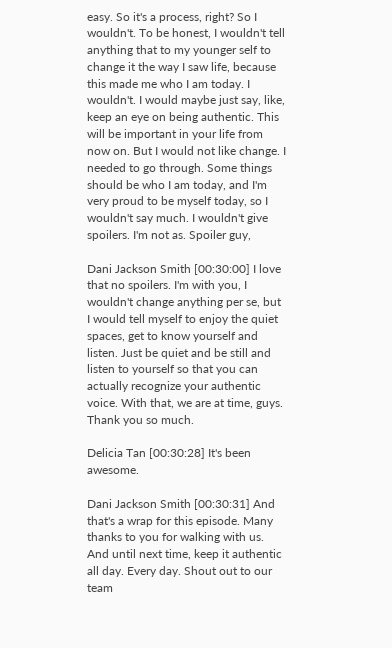easy. So it's a process, right? So I wouldn't. To be honest, I wouldn't tell anything that to my younger self to change it the way I saw life, because this made me who I am today. I wouldn't. I would maybe just say, like, keep an eye on being authentic. This will be important in your life from now on. But I would not like change. I needed to go through. Some things should be who I am today, and I'm very proud to be myself today, so I wouldn't say much. I wouldn't give spoilers. I'm not as. Spoiler guy,

Dani Jackson Smith [00:30:00] I love that no spoilers. I'm with you, I wouldn't change anything per se, but I would tell myself to enjoy the quiet spaces, get to know yourself and listen. Just be quiet and be still and listen to yourself so that you can actually recognize your authentic voice. With that, we are at time, guys. Thank you so much.

Delicia Tan [00:30:28] It's been awesome.

Dani Jackson Smith [00:30:31] And that's a wrap for this episode. Many thanks to you for walking with us. And until next time, keep it authentic all day. Every day. Shout out to our team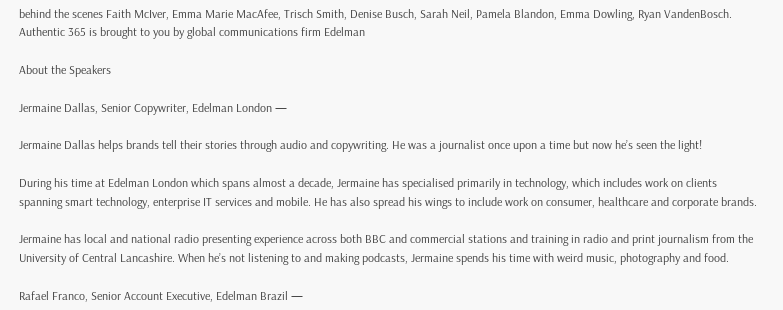behind the scenes Faith McIver, Emma Marie MacAfee, Trisch Smith, Denise Busch, Sarah Neil, Pamela Blandon, Emma Dowling, Ryan VandenBosch. Authentic 365 is brought to you by global communications firm Edelman

About the Speakers

Jermaine Dallas, Senior Copywriter, Edelman London —

Jermaine Dallas helps brands tell their stories through audio and copywriting. He was a journalist once upon a time but now he’s seen the light!

During his time at Edelman London which spans almost a decade, Jermaine has specialised primarily in technology, which includes work on clients spanning smart technology, enterprise IT services and mobile. He has also spread his wings to include work on consumer, healthcare and corporate brands.

Jermaine has local and national radio presenting experience across both BBC and commercial stations and training in radio and print journalism from the University of Central Lancashire. When he’s not listening to and making podcasts, Jermaine spends his time with weird music, photography and food.

Rafael Franco, Senior Account Executive, Edelman Brazil —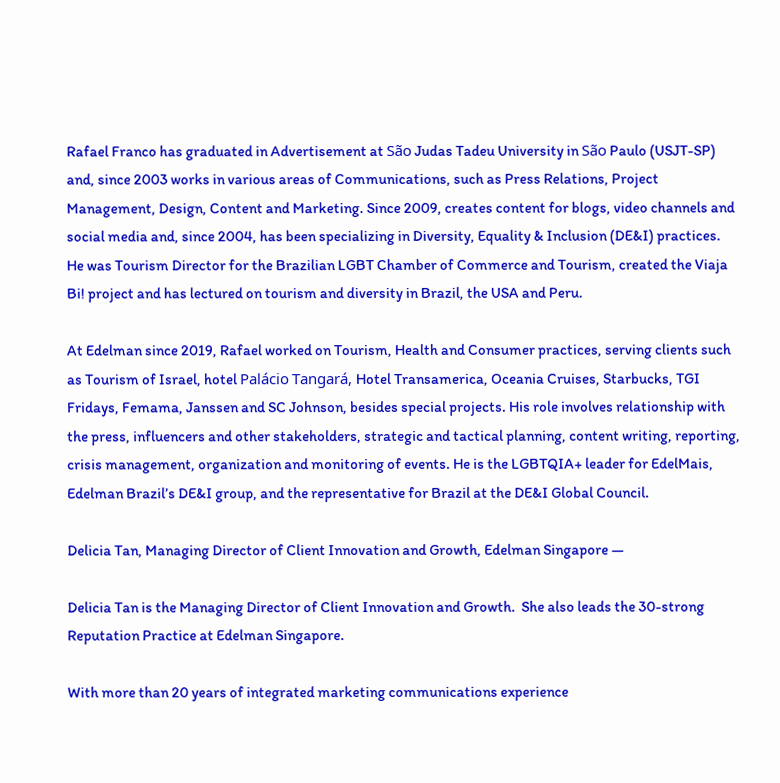Rafael Franco has graduated in Advertisement at São Judas Tadeu University in São Paulo (USJT-SP) and, since 2003 works in various areas of Communications, such as Press Relations, Project Management, Design, Content and Marketing. Since 2009, creates content for blogs, video channels and social media and, since 2004, has been specializing in Diversity, Equality & Inclusion (DE&I) practices. He was Tourism Director for the Brazilian LGBT Chamber of Commerce and Tourism, created the Viaja Bi! project and has lectured on tourism and diversity in Brazil, the USA and Peru.

At Edelman since 2019, Rafael worked on Tourism, Health and Consumer practices, serving clients such as Tourism of Israel, hotel Palácio Tangará, Hotel Transamerica, Oceania Cruises, Starbucks, TGI Fridays, Femama, Janssen and SC Johnson, besides special projects. His role involves relationship with the press, influencers and other stakeholders, strategic and tactical planning, content writing, reporting, crisis management, organization and monitoring of events. He is the LGBTQIA+ leader for EdelMais, Edelman Brazil’s DE&I group, and the representative for Brazil at the DE&I Global Council.

Delicia Tan, Managing Director of Client Innovation and Growth, Edelman Singapore —

Delicia Tan is the Managing Director of Client Innovation and Growth.  She also leads the 30-strong Reputation Practice at Edelman Singapore.

With more than 20 years of integrated marketing communications experience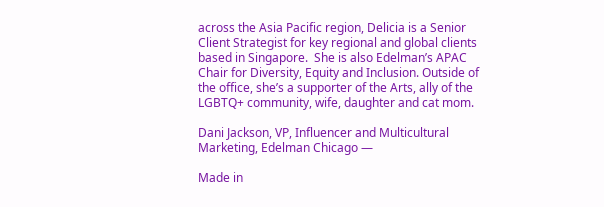across the Asia Pacific region, Delicia is a Senior Client Strategist for key regional and global clients based in Singapore.  She is also Edelman’s APAC Chair for Diversity, Equity and Inclusion. Outside of the office, she’s a supporter of the Arts, ally of the LGBTQ+ community, wife, daughter and cat mom.

Dani Jackson, VP, Influencer and Multicultural Marketing, Edelman Chicago —

Made in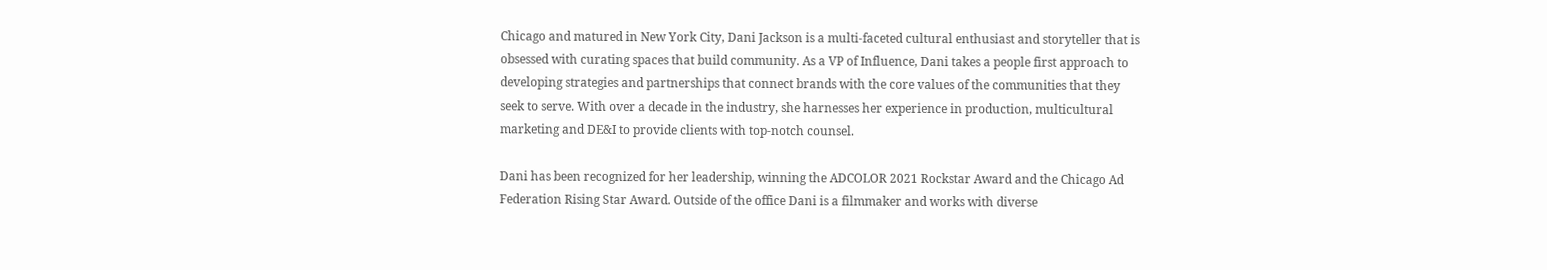Chicago and matured in New York City, Dani Jackson is a multi-faceted cultural enthusiast and storyteller that is obsessed with curating spaces that build community. As a VP of Influence, Dani takes a people first approach to developing strategies and partnerships that connect brands with the core values of the communities that they seek to serve. With over a decade in the industry, she harnesses her experience in production, multicultural marketing and DE&I to provide clients with top-notch counsel.

Dani has been recognized for her leadership, winning the ADCOLOR 2021 Rockstar Award and the Chicago Ad Federation Rising Star Award. Outside of the office Dani is a filmmaker and works with diverse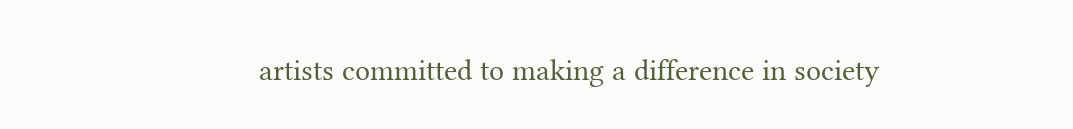artists committed to making a difference in society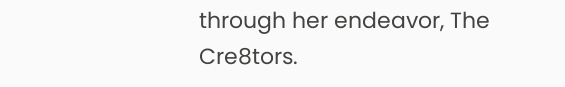through her endeavor, The Cre8tors.